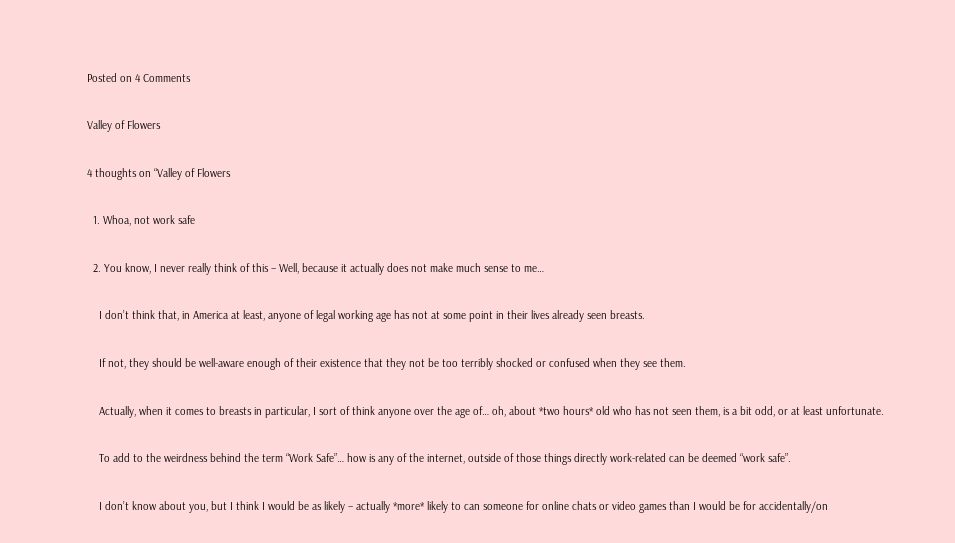Posted on 4 Comments

Valley of Flowers

4 thoughts on “Valley of Flowers

  1. Whoa, not work safe

  2. You know, I never really think of this – Well, because it actually does not make much sense to me…

    I don’t think that, in America at least, anyone of legal working age has not at some point in their lives already seen breasts.

    If not, they should be well-aware enough of their existence that they not be too terribly shocked or confused when they see them.

    Actually, when it comes to breasts in particular, I sort of think anyone over the age of… oh, about *two hours* old who has not seen them, is a bit odd, or at least unfortunate.

    To add to the weirdness behind the term “Work Safe”… how is any of the internet, outside of those things directly work-related can be deemed “work safe”.

    I don’t know about you, but I think I would be as likely – actually *more* likely to can someone for online chats or video games than I would be for accidentally/on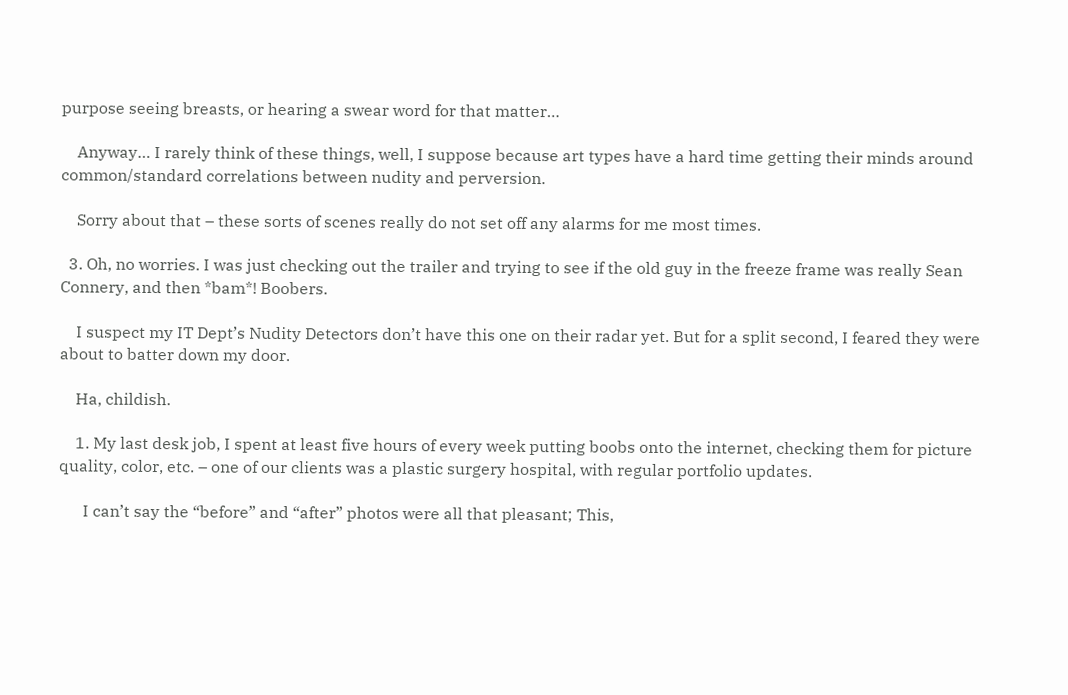purpose seeing breasts, or hearing a swear word for that matter…

    Anyway… I rarely think of these things, well, I suppose because art types have a hard time getting their minds around common/standard correlations between nudity and perversion.

    Sorry about that – these sorts of scenes really do not set off any alarms for me most times.

  3. Oh, no worries. I was just checking out the trailer and trying to see if the old guy in the freeze frame was really Sean Connery, and then *bam*! Boobers.

    I suspect my IT Dept’s Nudity Detectors don’t have this one on their radar yet. But for a split second, I feared they were about to batter down my door.

    Ha, childish.

    1. My last desk job, I spent at least five hours of every week putting boobs onto the internet, checking them for picture quality, color, etc. – one of our clients was a plastic surgery hospital, with regular portfolio updates.

      I can’t say the “before” and “after” photos were all that pleasant; This,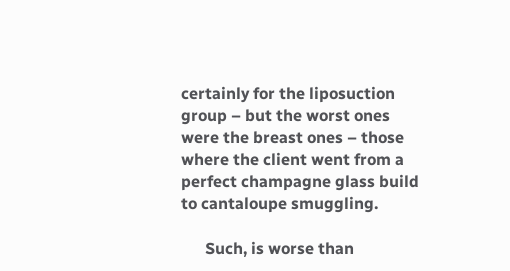certainly for the liposuction group – but the worst ones were the breast ones – those where the client went from a perfect champagne glass build to cantaloupe smuggling.

      Such, is worse than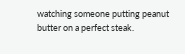watching someone putting peanut butter on a perfect steak.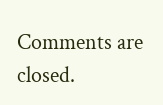Comments are closed.